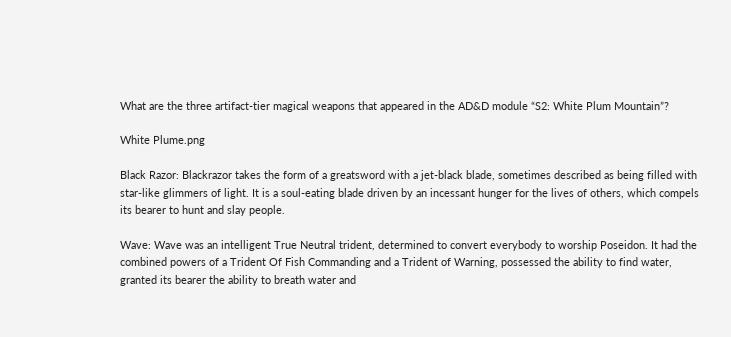What are the three artifact-tier magical weapons that appeared in the AD&D module “S2: White Plum Mountain”?

White Plume.png

Black Razor: Blackrazor takes the form of a greatsword with a jet-black blade, sometimes described as being filled with star-like glimmers of light. It is a soul-eating blade driven by an incessant hunger for the lives of others, which compels its bearer to hunt and slay people.

Wave: Wave was an intelligent True Neutral trident, determined to convert everybody to worship Poseidon. It had the combined powers of a Trident Of Fish Commanding and a Trident of Warning, possessed the ability to find water, granted its bearer the ability to breath water and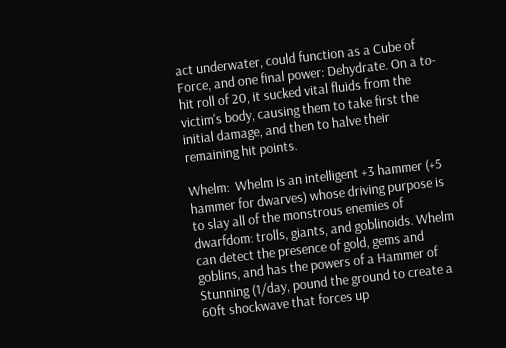act underwater, could function as a Cube of Force, and one final power: Dehydrate. On a to-hit roll of 20, it sucked vital fluids from the victim's body, causing them to take first the initial damage, and then to halve their remaining hit points.

Whelm:  Whelm is an intelligent +3 hammer (+5 hammer for dwarves) whose driving purpose is to slay all of the monstrous enemies of dwarfdom: trolls, giants, and goblinoids. Whelm can detect the presence of gold, gems and goblins, and has the powers of a Hammer of Stunning (1/day, pound the ground to create a 60ft shockwave that forces up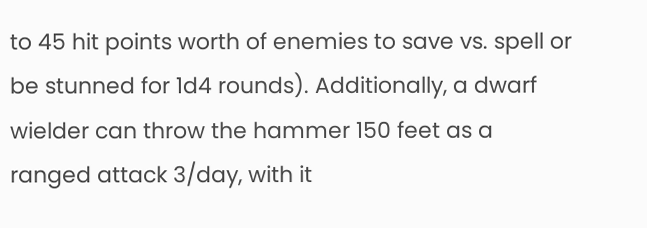to 45 hit points worth of enemies to save vs. spell or be stunned for 1d4 rounds). Additionally, a dwarf wielder can throw the hammer 150 feet as a ranged attack 3/day, with it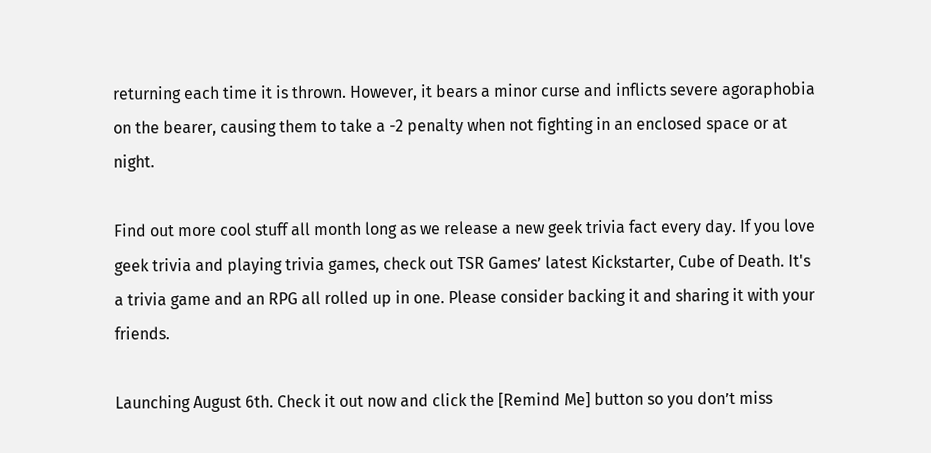returning each time it is thrown. However, it bears a minor curse and inflicts severe agoraphobia on the bearer, causing them to take a -2 penalty when not fighting in an enclosed space or at night.

Find out more cool stuff all month long as we release a new geek trivia fact every day. If you love geek trivia and playing trivia games, check out TSR Games’ latest Kickstarter, Cube of Death. It's a trivia game and an RPG all rolled up in one. Please consider backing it and sharing it with your friends.

Launching August 6th. Check it out now and click the [Remind Me] button so you don’t miss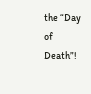the “Day of Death”!